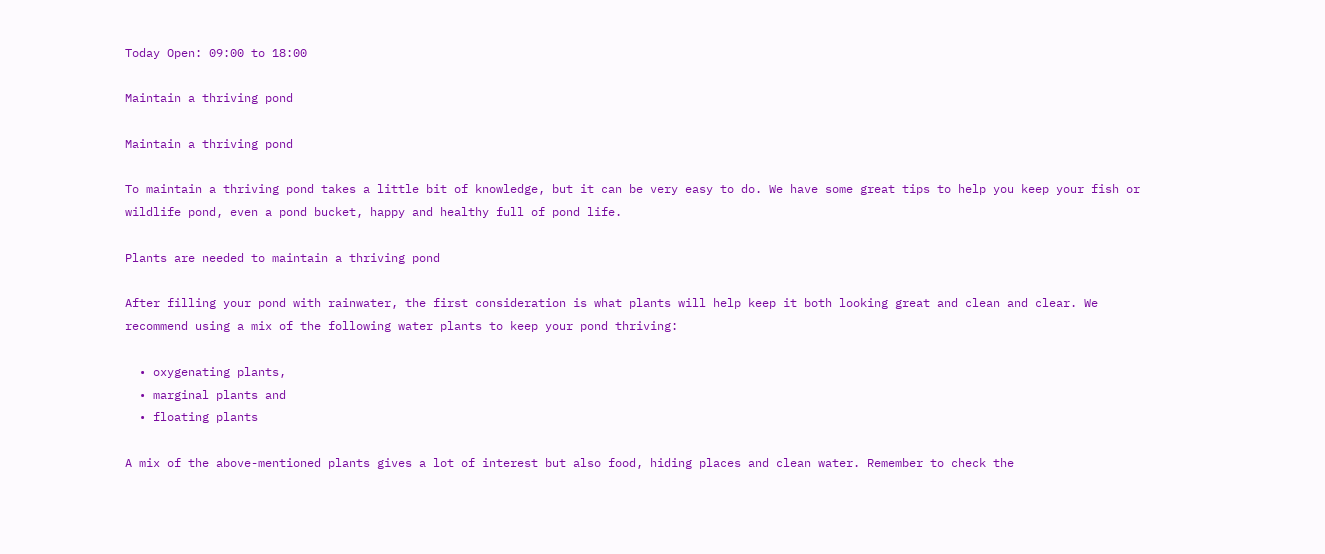Today Open: 09:00 to 18:00

Maintain a thriving pond

Maintain a thriving pond

To maintain a thriving pond takes a little bit of knowledge, but it can be very easy to do. We have some great tips to help you keep your fish or wildlife pond, even a pond bucket, happy and healthy full of pond life.

Plants are needed to maintain a thriving pond

After filling your pond with rainwater, the first consideration is what plants will help keep it both looking great and clean and clear. We recommend using a mix of the following water plants to keep your pond thriving:

  • oxygenating plants,
  • marginal plants and
  • floating plants

A mix of the above-mentioned plants gives a lot of interest but also food, hiding places and clean water. Remember to check the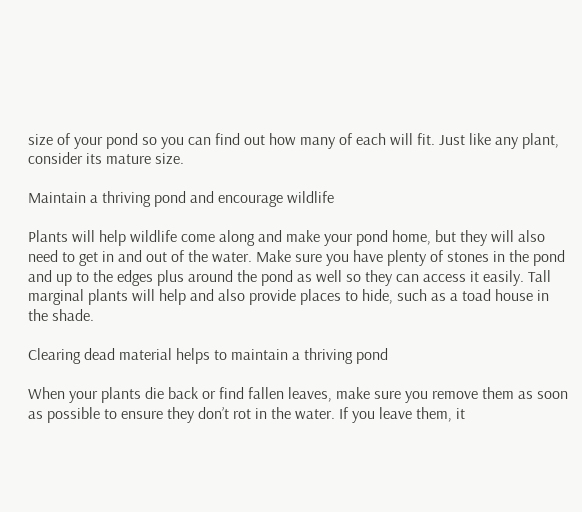size of your pond so you can find out how many of each will fit. Just like any plant, consider its mature size.

Maintain a thriving pond and encourage wildlife

Plants will help wildlife come along and make your pond home, but they will also need to get in and out of the water. Make sure you have plenty of stones in the pond and up to the edges plus around the pond as well so they can access it easily. Tall marginal plants will help and also provide places to hide, such as a toad house in the shade.

Clearing dead material helps to maintain a thriving pond

When your plants die back or find fallen leaves, make sure you remove them as soon as possible to ensure they don’t rot in the water. If you leave them, it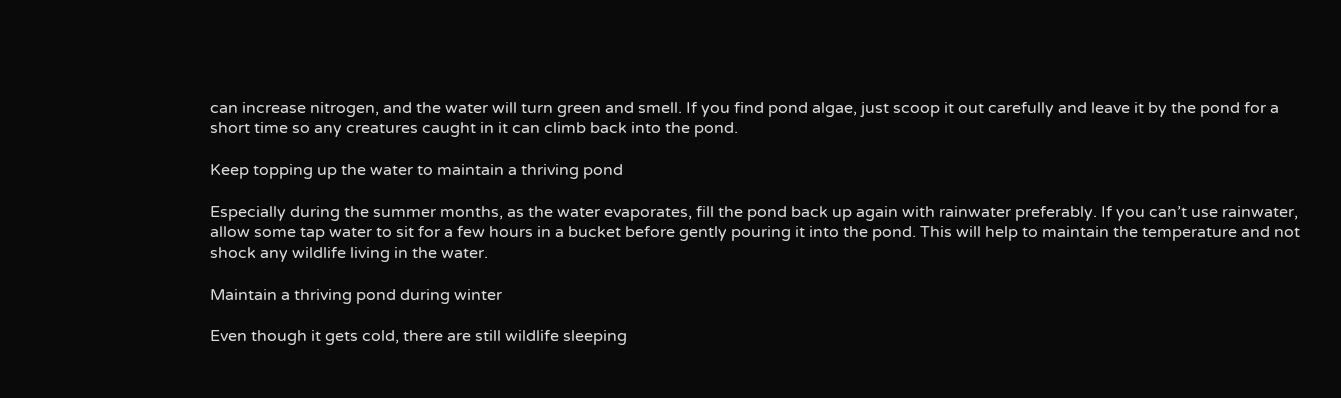can increase nitrogen, and the water will turn green and smell. If you find pond algae, just scoop it out carefully and leave it by the pond for a short time so any creatures caught in it can climb back into the pond.

Keep topping up the water to maintain a thriving pond

Especially during the summer months, as the water evaporates, fill the pond back up again with rainwater preferably. If you can’t use rainwater, allow some tap water to sit for a few hours in a bucket before gently pouring it into the pond. This will help to maintain the temperature and not shock any wildlife living in the water.

Maintain a thriving pond during winter

Even though it gets cold, there are still wildlife sleeping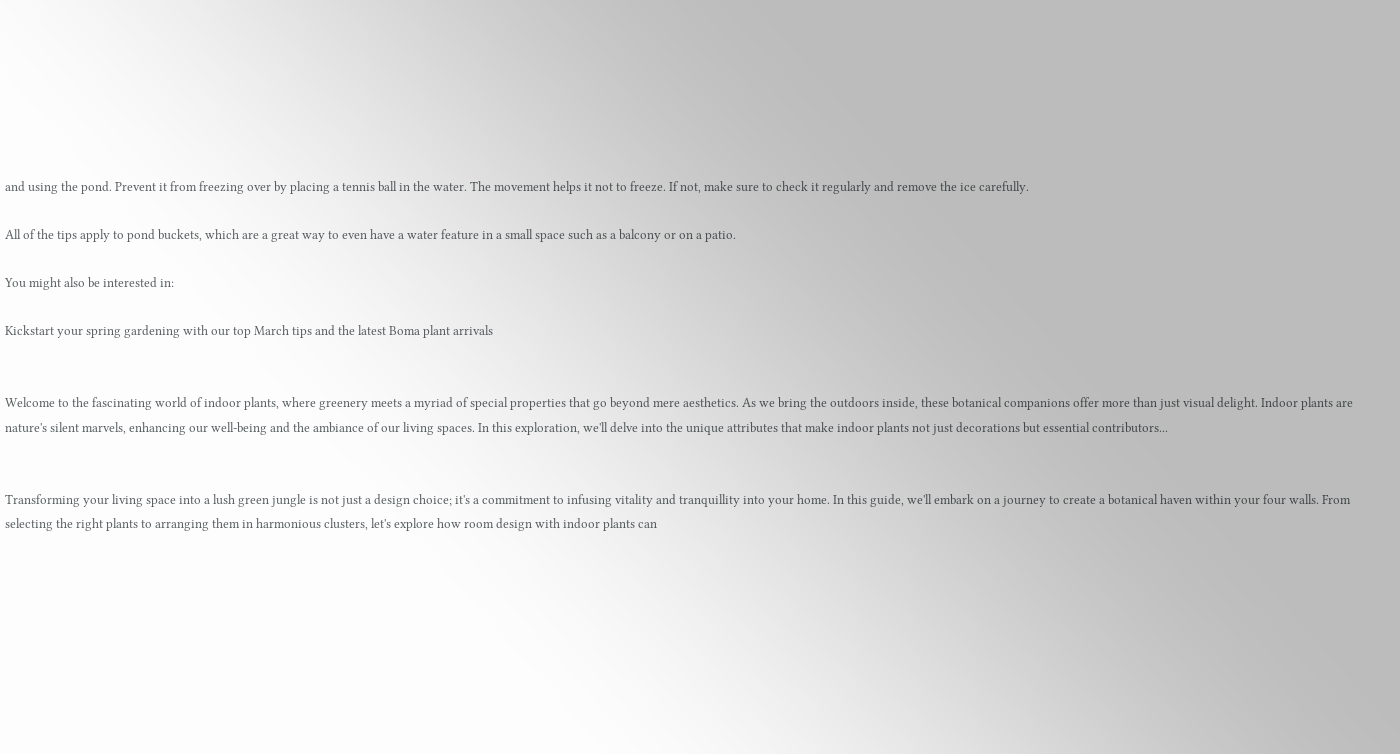and using the pond. Prevent it from freezing over by placing a tennis ball in the water. The movement helps it not to freeze. If not, make sure to check it regularly and remove the ice carefully.

All of the tips apply to pond buckets, which are a great way to even have a water feature in a small space such as a balcony or on a patio.

You might also be interested in:

Kickstart your spring gardening with our top March tips and the latest Boma plant arrivals


Welcome to the fascinating world of indoor plants, where greenery meets a myriad of special properties that go beyond mere aesthetics. As we bring the outdoors inside, these botanical companions offer more than just visual delight. Indoor plants are nature's silent marvels, enhancing our well-being and the ambiance of our living spaces. In this exploration, we'll delve into the unique attributes that make indoor plants not just decorations but essential contributors...


Transforming your living space into a lush green jungle is not just a design choice; it's a commitment to infusing vitality and tranquillity into your home. In this guide, we'll embark on a journey to create a botanical haven within your four walls. From selecting the right plants to arranging them in harmonious clusters, let's explore how room design with indoor plants can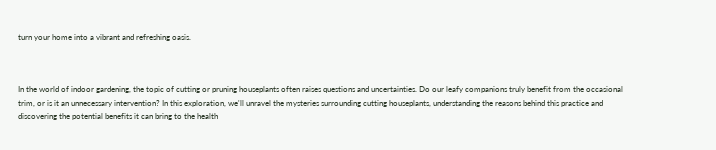turn your home into a vibrant and refreshing oasis.



In the world of indoor gardening, the topic of cutting or pruning houseplants often raises questions and uncertainties. Do our leafy companions truly benefit from the occasional trim, or is it an unnecessary intervention? In this exploration, we'll unravel the mysteries surrounding cutting houseplants, understanding the reasons behind this practice and discovering the potential benefits it can bring to the health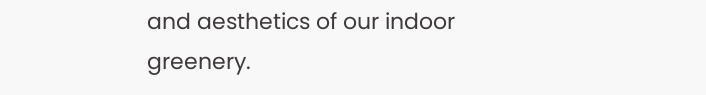and aesthetics of our indoor greenery.